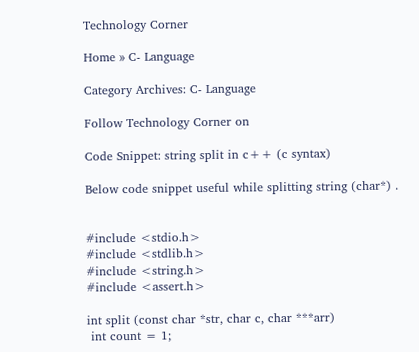Technology Corner

Home » C- Language

Category Archives: C- Language

Follow Technology Corner on

Code Snippet: string split in c++ (c syntax)

Below code snippet useful while splitting string (char*) .


#include <stdio.h>
#include <stdlib.h>
#include <string.h>
#include <assert.h>

int split (const char *str, char c, char ***arr)
 int count = 1;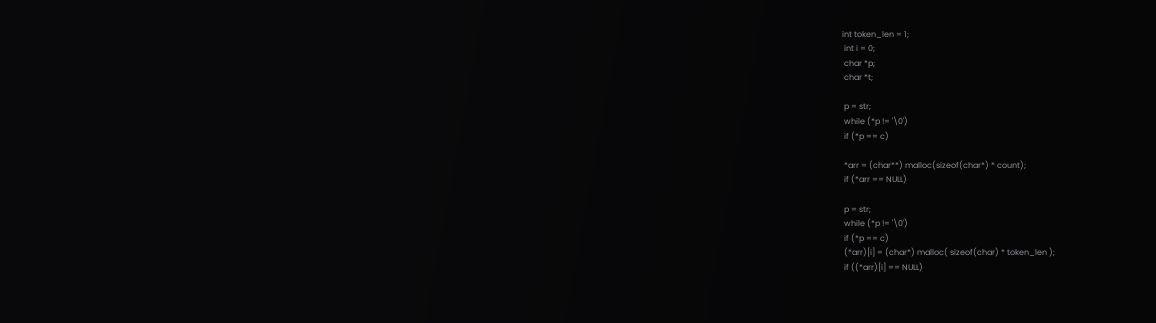int token_len = 1;
 int i = 0;
 char *p;
 char *t;

 p = str;
 while (*p != '\0')
 if (*p == c)

 *arr = (char**) malloc(sizeof(char*) * count);
 if (*arr == NULL)

 p = str;
 while (*p != '\0')
 if (*p == c)
 (*arr)[i] = (char*) malloc( sizeof(char) * token_len );
 if ((*arr)[i] == NULL)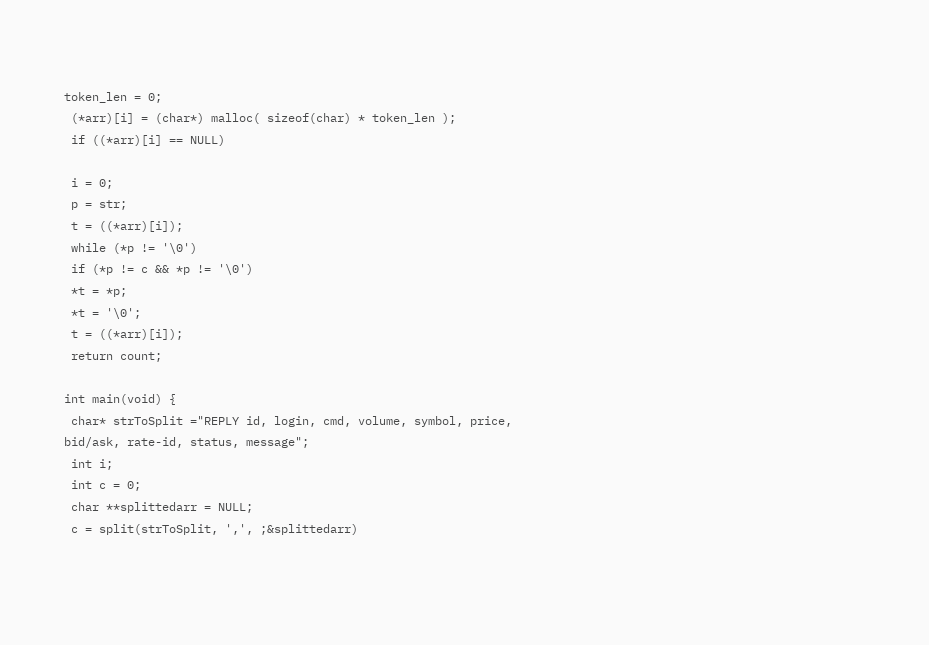token_len = 0;
 (*arr)[i] = (char*) malloc( sizeof(char) * token_len );
 if ((*arr)[i] == NULL)

 i = 0;
 p = str;
 t = ((*arr)[i]);
 while (*p != '\0')
 if (*p != c && *p != '\0')
 *t = *p;
 *t = '\0';
 t = ((*arr)[i]);
 return count;

int main(void) {
 char* strToSplit ="REPLY id, login, cmd, volume, symbol, price, bid/ask, rate-id, status, message";
 int i;
 int c = 0;
 char **splittedarr = NULL;
 c = split(strToSplit, ',', ;&splittedarr)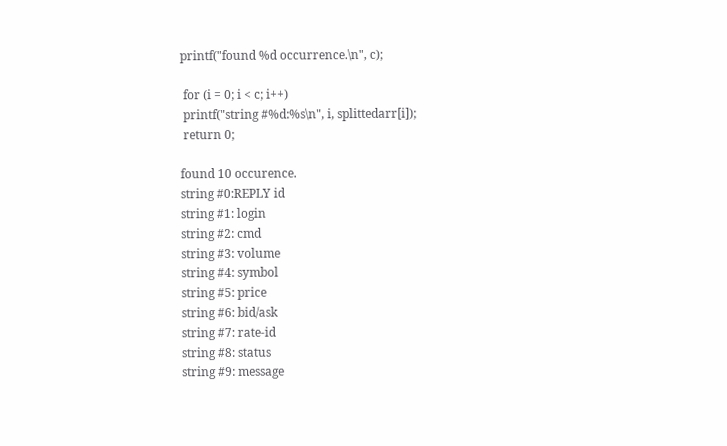printf("found %d occurrence.\n", c);

 for (i = 0; i < c; i++)
 printf("string #%d:%s\n", i, splittedarr[i]);
 return 0;

found 10 occurence.
string #0:REPLY id
string #1: login
string #2: cmd
string #3: volume
string #4: symbol
string #5: price
string #6: bid/ask
string #7: rate-id
string #8: status
string #9: message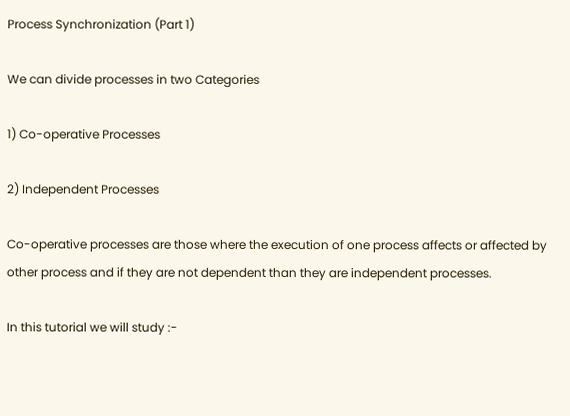Process Synchronization (Part 1)

We can divide processes in two Categories

1) Co-operative Processes

2) Independent Processes

Co-operative processes are those where the execution of one process affects or affected by other process and if they are not dependent than they are independent processes.

In this tutorial we will study :-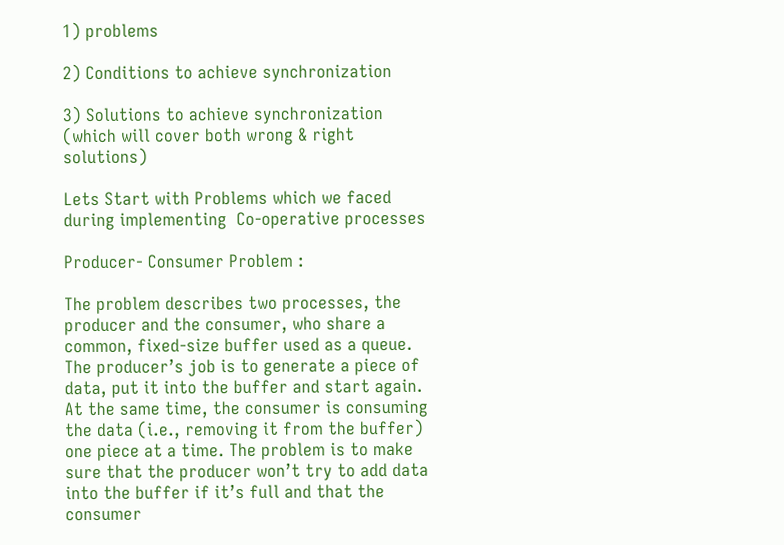1) problems

2) Conditions to achieve synchronization

3) Solutions to achieve synchronization (which will cover both wrong & right solutions)

Lets Start with Problems which we faced during implementing  Co-operative processes

Producer- Consumer Problem :

The problem describes two processes, the producer and the consumer, who share a common, fixed-size buffer used as a queue. The producer’s job is to generate a piece of data, put it into the buffer and start again. At the same time, the consumer is consuming the data (i.e., removing it from the buffer) one piece at a time. The problem is to make sure that the producer won’t try to add data into the buffer if it’s full and that the consumer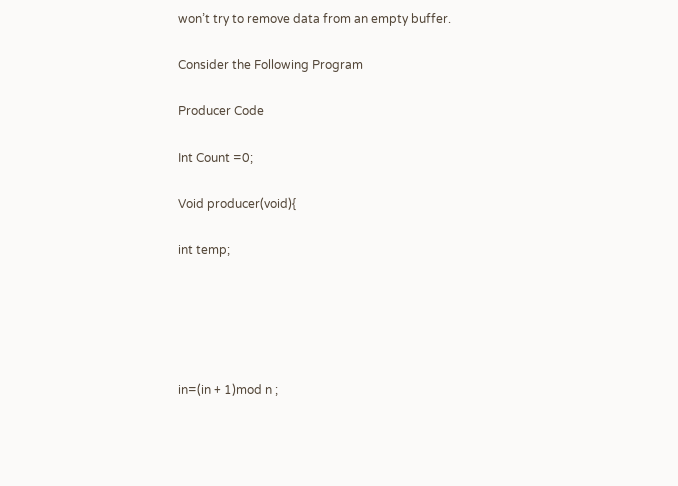won’t try to remove data from an empty buffer.

Consider the Following Program

Producer Code

Int Count =0;

Void producer(void){

int temp;





in=(in + 1)mod n ;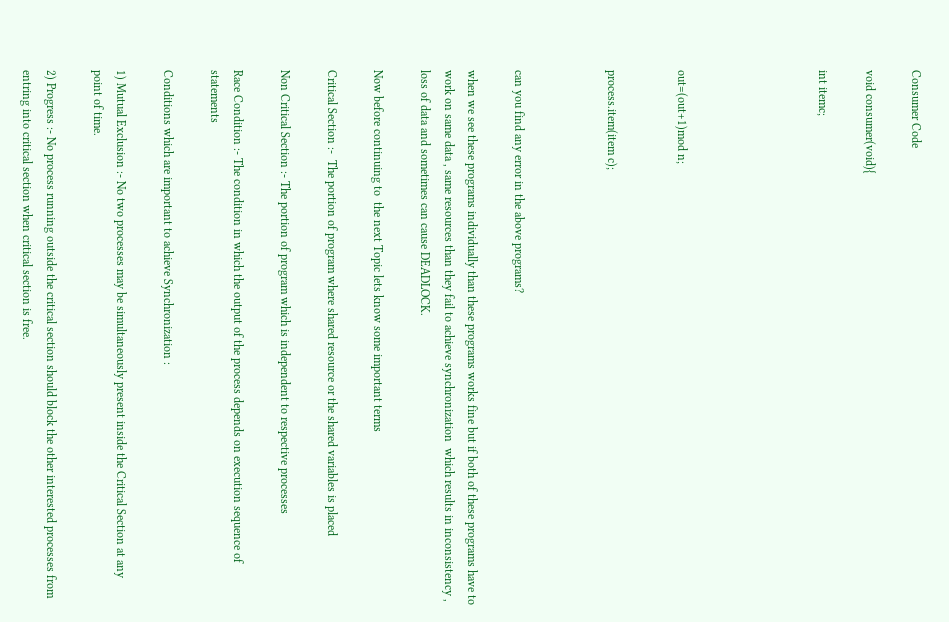Consumer Code

void consumer(void){

int itemc;





out=(out+1)mod n;


process.item(item c);



can you find any error in the above programs?

when we see these programs individually than these programs works fine but if both of these programs have to work on same data , same resources than they fail to achieve synchronization  which results in inconsistency , loss of data and sometimes can cause DEADLOCK.

Now before continuing to  the next Topic lets know some important terms

Critical Section :-  The portion of program where shared resource or the shared variables is placed

Non Critical Section :- The portion of program which is independent to respective processes

Race Condition :- The condition in which the output of the process depends on execution sequence of statements

Conditions which are important to achieve Synchronization :

1) Mutual Exclusion :- No two processes may be simultaneously present inside the Critical Section at any point of time.

2) Progress :- No process running outside the critical section should block the other interested processes from entring into critical section when critical section is free.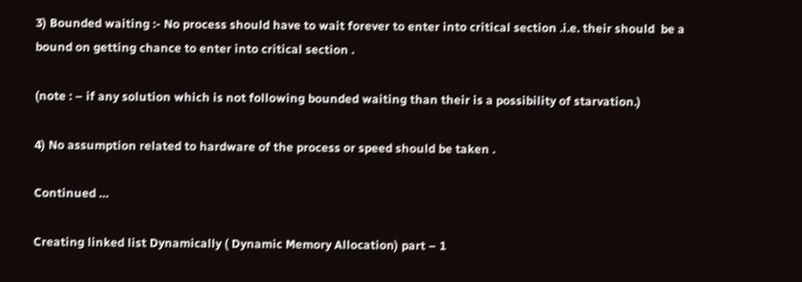3) Bounded waiting :- No process should have to wait forever to enter into critical section .i.e. their should  be a bound on getting chance to enter into critical section .

(note : – if any solution which is not following bounded waiting than their is a possibility of starvation.)

4) No assumption related to hardware of the process or speed should be taken .

Continued …

Creating linked list Dynamically ( Dynamic Memory Allocation) part – 1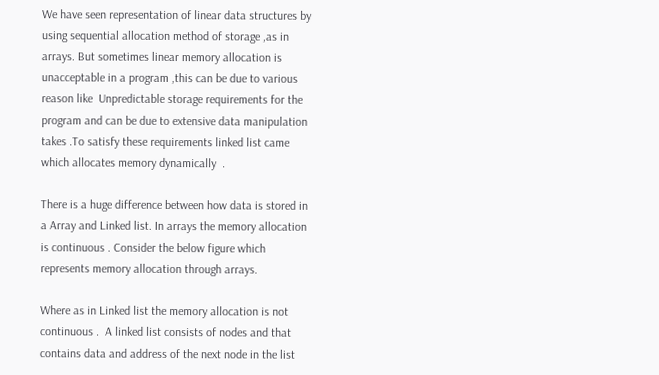We have seen representation of linear data structures by using sequential allocation method of storage ,as in arrays. But sometimes linear memory allocation is unacceptable in a program ,this can be due to various reason like  Unpredictable storage requirements for the program and can be due to extensive data manipulation takes .To satisfy these requirements linked list came which allocates memory dynamically  .

There is a huge difference between how data is stored in a Array and Linked list. In arrays the memory allocation is continuous . Consider the below figure which represents memory allocation through arrays.

Where as in Linked list the memory allocation is not continuous .  A linked list consists of nodes and that contains data and address of the next node in the list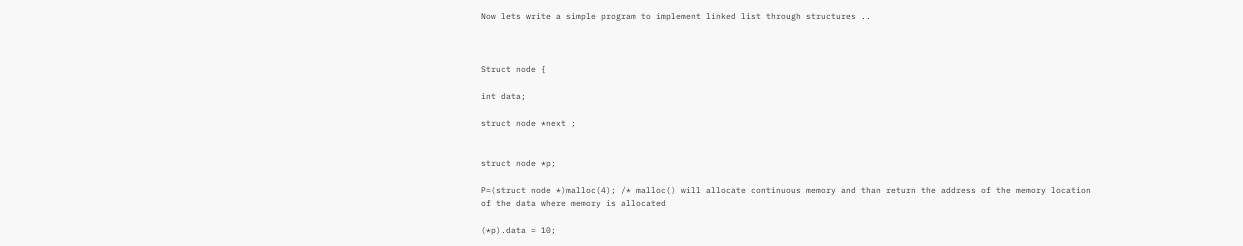Now lets write a simple program to implement linked list through structures ..



Struct node {

int data;

struct node *next ;


struct node *p;

P=(struct node *)malloc(4); /* malloc() will allocate continuous memory and than return the address of the memory location of the data where memory is allocated

(*p).data = 10;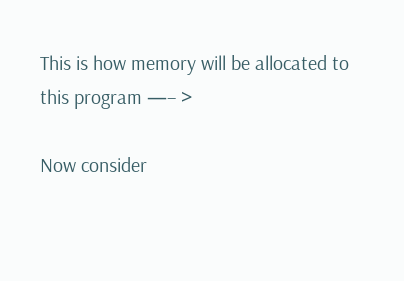This is how memory will be allocated to this program —– >

Now consider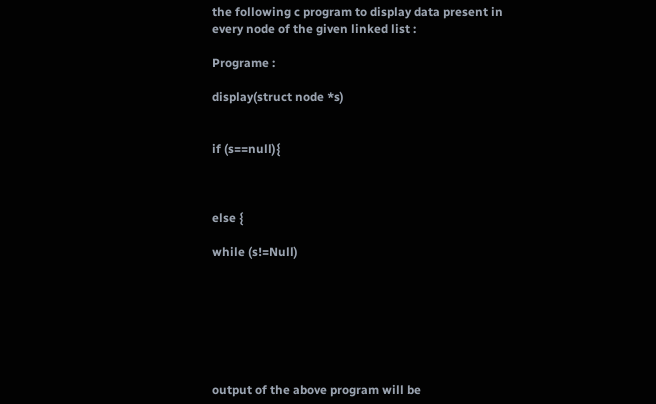the following c program to display data present in every node of the given linked list :

Programe :

display(struct node *s)


if (s==null){



else {

while (s!=Null)







output of the above program will be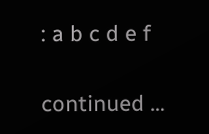: a b c d e f

continued …